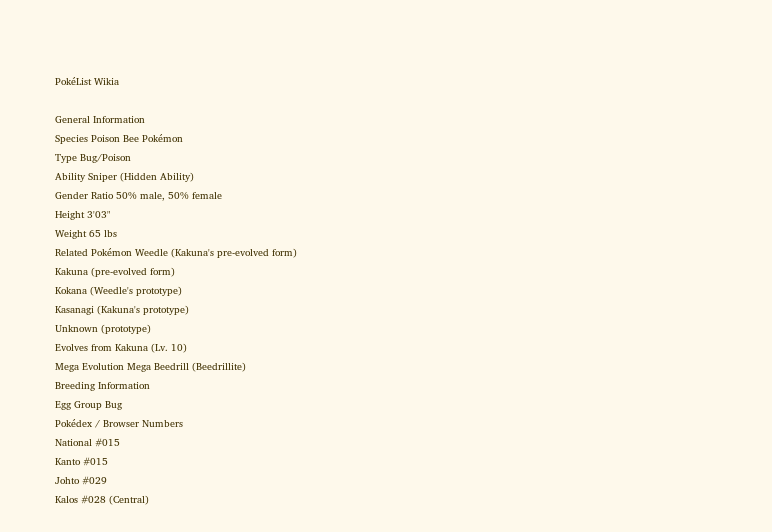PokéList Wikia

General Information
Species Poison Bee Pokémon
Type Bug/Poison
Ability Sniper (Hidden Ability)
Gender Ratio 50% male, 50% female
Height 3'03"
Weight 65 lbs
Related Pokémon Weedle (Kakuna's pre-evolved form)
Kakuna (pre-evolved form)
Kokana (Weedle's prototype)
Kasanagi (Kakuna's prototype)
Unknown (prototype)
Evolves from Kakuna (Lv. 10)
Mega Evolution Mega Beedrill (Beedrillite)
Breeding Information
Egg Group Bug
Pokédex / Browser Numbers
National #015
Kanto #015
Johto #029
Kalos #028 (Central)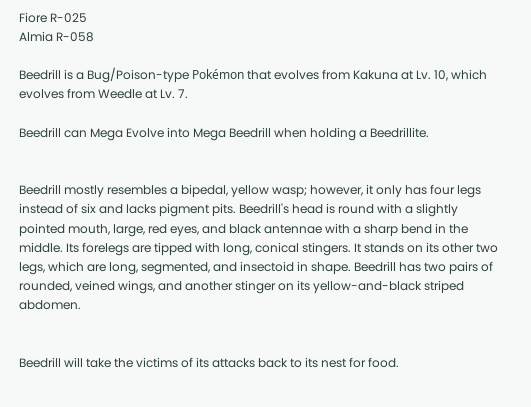Fiore R-025
Almia R-058

Beedrill is a Bug/Poison-type Pokémon that evolves from Kakuna at Lv. 10, which evolves from Weedle at Lv. 7.

Beedrill can Mega Evolve into Mega Beedrill when holding a Beedrillite.


Beedrill mostly resembles a bipedal, yellow wasp; however, it only has four legs instead of six and lacks pigment pits. Beedrill's head is round with a slightly pointed mouth, large, red eyes, and black antennae with a sharp bend in the middle. Its forelegs are tipped with long, conical stingers. It stands on its other two legs, which are long, segmented, and insectoid in shape. Beedrill has two pairs of rounded, veined wings, and another stinger on its yellow-and-black striped abdomen.


Beedrill will take the victims of its attacks back to its nest for food.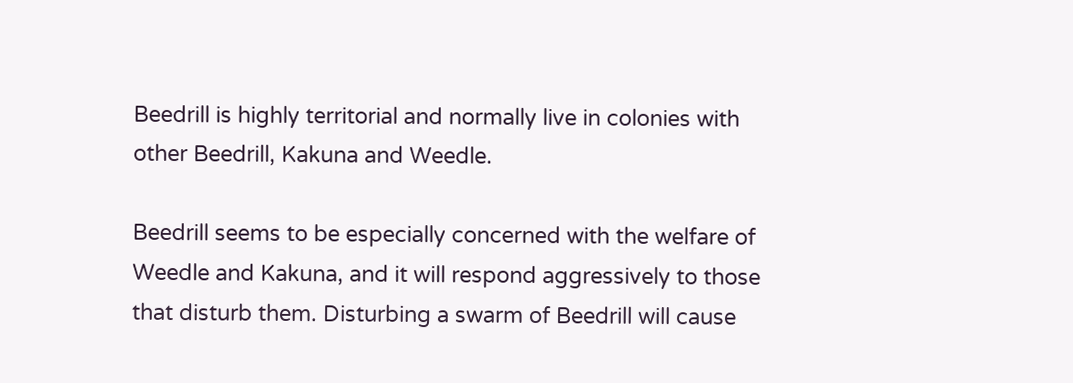Beedrill is highly territorial and normally live in colonies with other Beedrill, Kakuna and Weedle.

Beedrill seems to be especially concerned with the welfare of Weedle and Kakuna, and it will respond aggressively to those that disturb them. Disturbing a swarm of Beedrill will cause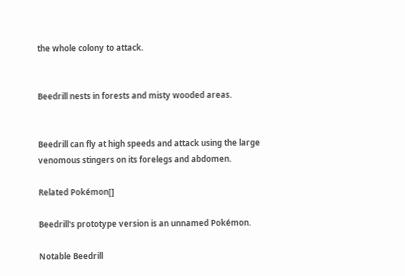the whole colony to attack.


Beedrill nests in forests and misty wooded areas.


Beedrill can fly at high speeds and attack using the large venomous stingers on its forelegs and abdomen.

Related Pokémon[]

Beedrill's prototype version is an unnamed Pokémon.

Notable Beedrill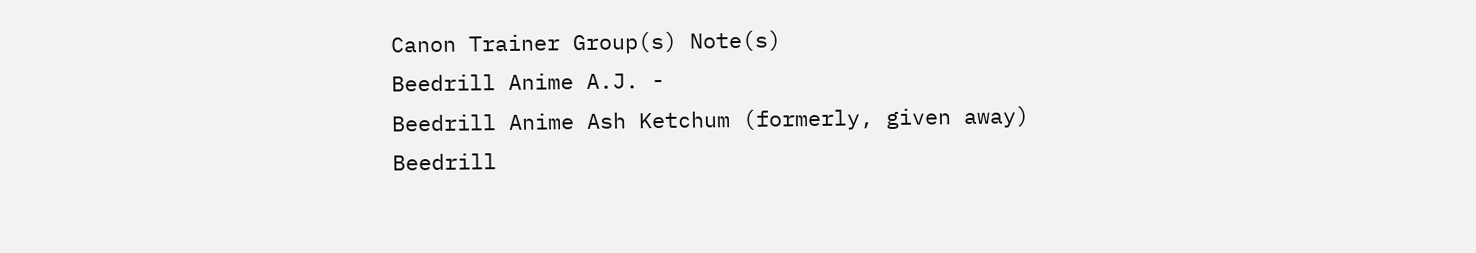Canon Trainer Group(s) Note(s)
Beedrill Anime A.J. -
Beedrill Anime Ash Ketchum (formerly, given away)
Beedrill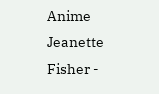Anime Jeanette Fisher -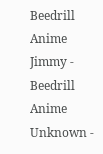Beedrill Anime Jimmy -
Beedrill Anime Unknown -